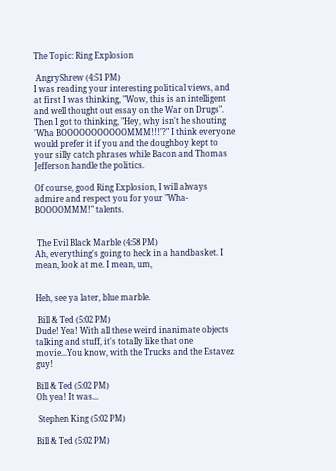The Topic: Ring Explosion

 AngryShrew (4:51 PM)
I was reading your interesting political views, and at first I was thinking, "Wow, this is an intelligent and well thought out essay on the War on Drugs". Then I got to thinking, "Hey, why isn't he shouting 'Wha BOOOOOOOOOOOMMM!!!'?" I think everyone would prefer it if you and the doughboy kept to your silly catch phrases while Bacon and Thomas Jefferson handle the politics.

Of course, good Ring Explosion, I will always admire and respect you for your "Wha-BOOOOMMM!" talents.


 The Evil Black Marble (4:58 PM)
Ah, everything's going to heck in a handbasket. I mean, look at me. I mean, um,


Heh, see ya later, blue marble.

 Bill & Ted (5:02 PM)
Dude! Yea! With all these weird inanimate objects talking and stuff, it's totally like that one movie...You know, with the Trucks and the Estavez guy!

Bill & Ted (5:02 PM)
Oh yea! It was...

 Stephen King (5:02 PM)

Bill & Ted (5:02 PM)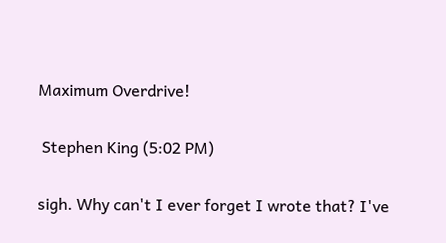Maximum Overdrive!

 Stephen King (5:02 PM)

sigh. Why can't I ever forget I wrote that? I've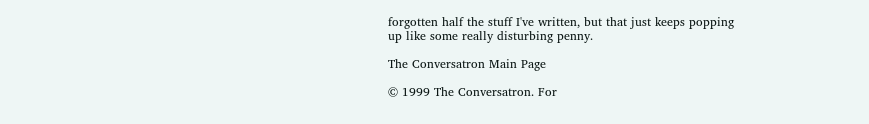forgotten half the stuff I've written, but that just keeps popping up like some really disturbing penny.

The Conversatron Main Page

© 1999 The Conversatron. For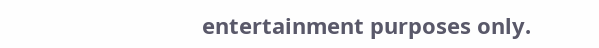entertainment purposes only.